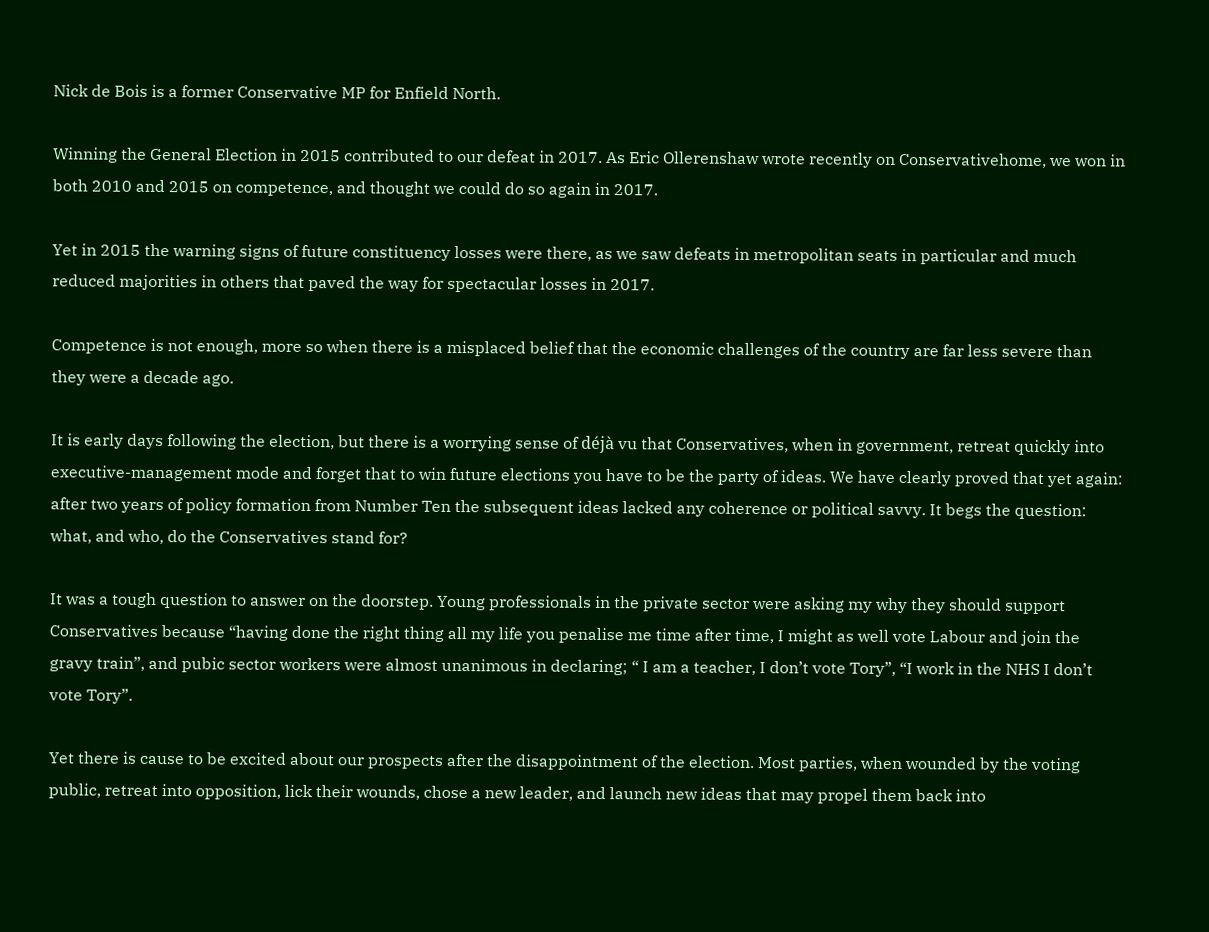Nick de Bois is a former Conservative MP for Enfield North.

Winning the General Election in 2015 contributed to our defeat in 2017. As Eric Ollerenshaw wrote recently on Conservativehome, we won in both 2010 and 2015 on competence, and thought we could do so again in 2017.

Yet in 2015 the warning signs of future constituency losses were there, as we saw defeats in metropolitan seats in particular and much reduced majorities in others that paved the way for spectacular losses in 2017.

Competence is not enough, more so when there is a misplaced belief that the economic challenges of the country are far less severe than they were a decade ago.

It is early days following the election, but there is a worrying sense of déjà vu that Conservatives, when in government, retreat quickly into executive-management mode and forget that to win future elections you have to be the party of ideas. We have clearly proved that yet again: after two years of policy formation from Number Ten the subsequent ideas lacked any coherence or political savvy. It begs the question: what, and who, do the Conservatives stand for?

It was a tough question to answer on the doorstep. Young professionals in the private sector were asking my why they should support Conservatives because “having done the right thing all my life you penalise me time after time, I might as well vote Labour and join the gravy train”, and pubic sector workers were almost unanimous in declaring; “ I am a teacher, I don’t vote Tory”, “I work in the NHS I don’t vote Tory”.

Yet there is cause to be excited about our prospects after the disappointment of the election. Most parties, when wounded by the voting public, retreat into opposition, lick their wounds, chose a new leader, and launch new ideas that may propel them back into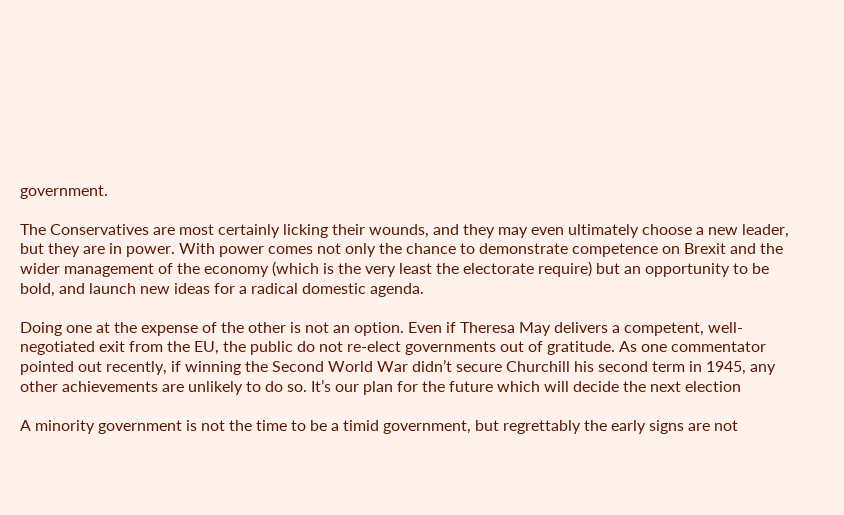government.

The Conservatives are most certainly licking their wounds, and they may even ultimately choose a new leader, but they are in power. With power comes not only the chance to demonstrate competence on Brexit and the wider management of the economy (which is the very least the electorate require) but an opportunity to be bold, and launch new ideas for a radical domestic agenda.

Doing one at the expense of the other is not an option. Even if Theresa May delivers a competent, well-negotiated exit from the EU, the public do not re-elect governments out of gratitude. As one commentator pointed out recently, if winning the Second World War didn’t secure Churchill his second term in 1945, any other achievements are unlikely to do so. It’s our plan for the future which will decide the next election

A minority government is not the time to be a timid government, but regrettably the early signs are not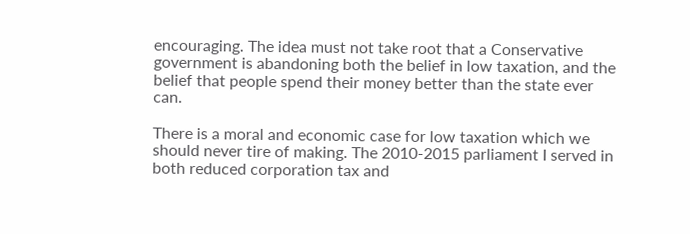encouraging. The idea must not take root that a Conservative government is abandoning both the belief in low taxation, and the belief that people spend their money better than the state ever can.

There is a moral and economic case for low taxation which we should never tire of making. The 2010-2015 parliament I served in both reduced corporation tax and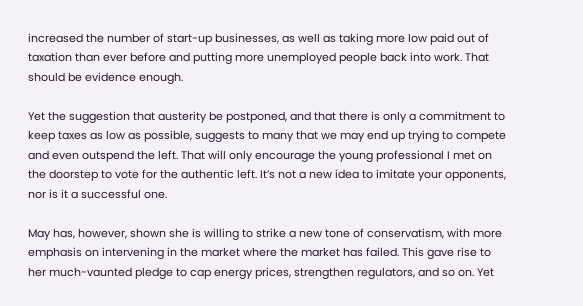increased the number of start-up businesses, as well as taking more low paid out of taxation than ever before and putting more unemployed people back into work. That should be evidence enough.

Yet the suggestion that austerity be postponed, and that there is only a commitment to keep taxes as low as possible, suggests to many that we may end up trying to compete and even outspend the left. That will only encourage the young professional I met on the doorstep to vote for the authentic left. It’s not a new idea to imitate your opponents, nor is it a successful one.

May has, however, shown she is willing to strike a new tone of conservatism, with more emphasis on intervening in the market where the market has failed. This gave rise to her much-vaunted pledge to cap energy prices, strengthen regulators, and so on. Yet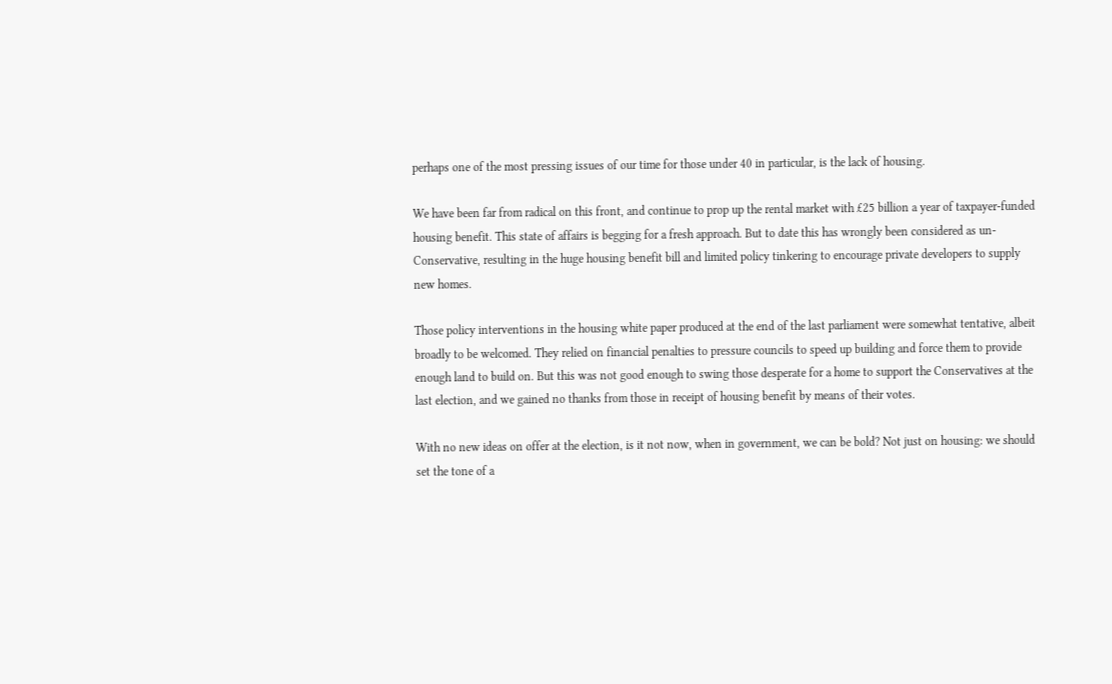perhaps one of the most pressing issues of our time for those under 40 in particular, is the lack of housing.

We have been far from radical on this front, and continue to prop up the rental market with £25 billion a year of taxpayer-funded housing benefit. This state of affairs is begging for a fresh approach. But to date this has wrongly been considered as un-Conservative, resulting in the huge housing benefit bill and limited policy tinkering to encourage private developers to supply new homes.

Those policy interventions in the housing white paper produced at the end of the last parliament were somewhat tentative, albeit broadly to be welcomed. They relied on financial penalties to pressure councils to speed up building and force them to provide enough land to build on. But this was not good enough to swing those desperate for a home to support the Conservatives at the last election, and we gained no thanks from those in receipt of housing benefit by means of their votes.

With no new ideas on offer at the election, is it not now, when in government, we can be bold? Not just on housing: we should set the tone of a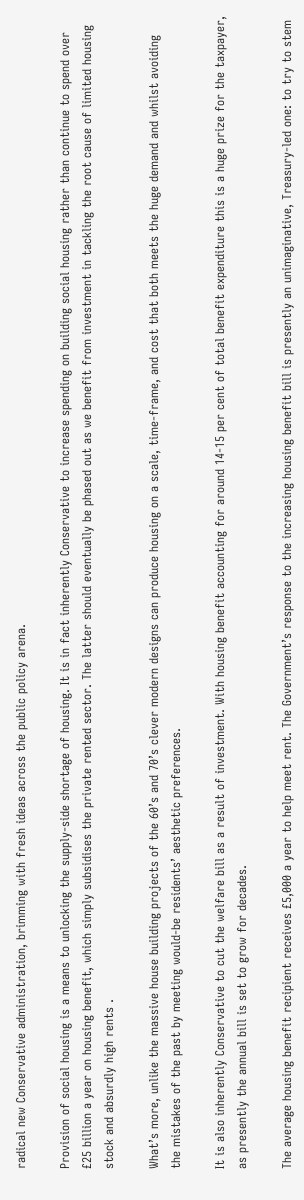radical new Conservative administration, brimming with fresh ideas across the public policy arena.

Provision of social housing is a means to unlocking the supply-side shortage of housing. It is in fact inherently Conservative to increase spending on building social housing rather than continue to spend over £25 billion a year on housing benefit, which simply subsidises the private rented sector. The latter should eventually be phased out as we benefit from investment in tackling the root cause of limited housing stock and absurdly high rents .

What’s more, unlike the massive house building projects of the 60’s and 70’s clever modern designs can produce housing on a scale, time-frame, and cost that both meets the huge demand and whilst avoiding the mistakes of the past by meeting would-be residents’ aesthetic preferences.

It is also inherently Conservative to cut the welfare bill as a result of investment. With housing benefit accounting for around 14-15 per cent of total benefit expenditure this is a huge prize for the taxpayer, as presently the annual bill is set to grow for decades.

The average housing benefit recipient receives £5,000 a year to help meet rent. The Government’s response to the increasing housing benefit bill is presently an unimaginative, Treasury-led one: to try to stem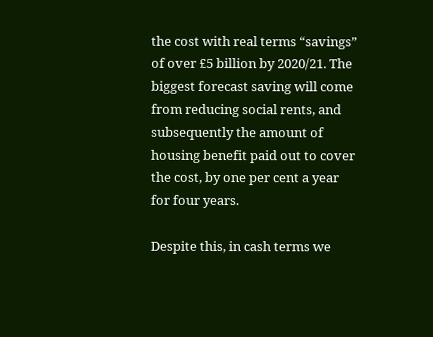the cost with real terms “savings” of over £5 billion by 2020/21. The biggest forecast saving will come from reducing social rents, and subsequently the amount of housing benefit paid out to cover the cost, by one per cent a year for four years.

Despite this, in cash terms we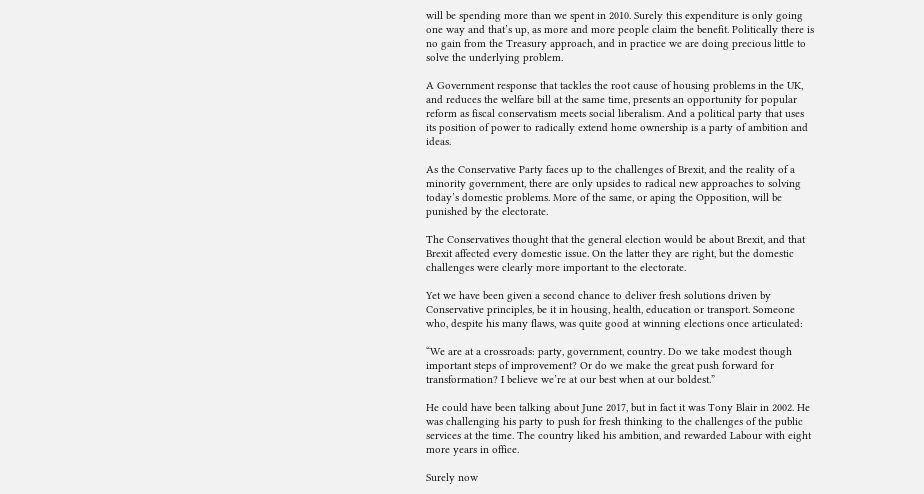will be spending more than we spent in 2010. Surely this expenditure is only going one way and that’s up, as more and more people claim the benefit. Politically there is no gain from the Treasury approach, and in practice we are doing precious little to solve the underlying problem.

A Government response that tackles the root cause of housing problems in the UK, and reduces the welfare bill at the same time, presents an opportunity for popular reform as fiscal conservatism meets social liberalism. And a political party that uses its position of power to radically extend home ownership is a party of ambition and ideas.

As the Conservative Party faces up to the challenges of Brexit, and the reality of a minority government, there are only upsides to radical new approaches to solving today’s domestic problems. More of the same, or aping the Opposition, will be punished by the electorate.

The Conservatives thought that the general election would be about Brexit, and that Brexit affected every domestic issue. On the latter they are right, but the domestic challenges were clearly more important to the electorate.

Yet we have been given a second chance to deliver fresh solutions driven by Conservative principles, be it in housing, health, education or transport. Someone who, despite his many flaws, was quite good at winning elections once articulated:

“We are at a crossroads: party, government, country. Do we take modest though important steps of improvement? Or do we make the great push forward for transformation? I believe we’re at our best when at our boldest.”

He could have been talking about June 2017, but in fact it was Tony Blair in 2002. He was challenging his party to push for fresh thinking to the challenges of the public services at the time. The country liked his ambition, and rewarded Labour with eight more years in office.

Surely now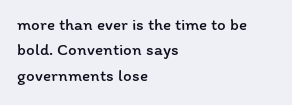more than ever is the time to be bold. Convention says governments lose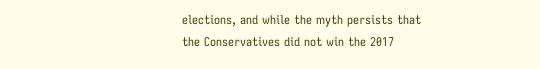elections, and while the myth persists that the Conservatives did not win the 2017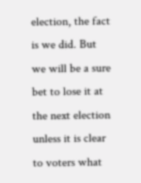election, the fact is we did. But we will be a sure bet to lose it at the next election unless it is clear to voters what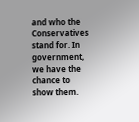and who the Conservatives stand for. In government, we have the chance to show them.